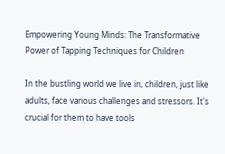Empowering Young Minds: The Transformative Power of Tapping Techniques for Children

In the bustling world we live in, children, just like adults, face various challenges and stressors. It's crucial for them to have tools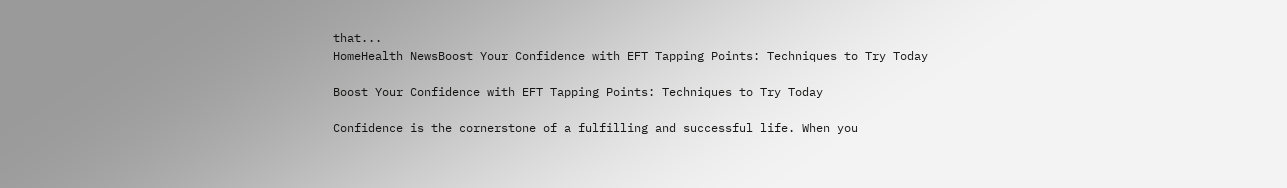that...
HomeHealth NewsBoost Your Confidence with EFT Tapping Points: Techniques to Try Today

Boost Your Confidence with EFT Tapping Points: Techniques to Try Today

Confidence is the cornerstone of a fulfilling and successful life. When you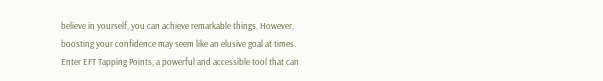believe in yourself, you can achieve remarkable things. However, boosting your confidence may seem like an elusive goal at times. Enter EFT Tapping Points, a powerful and accessible tool that can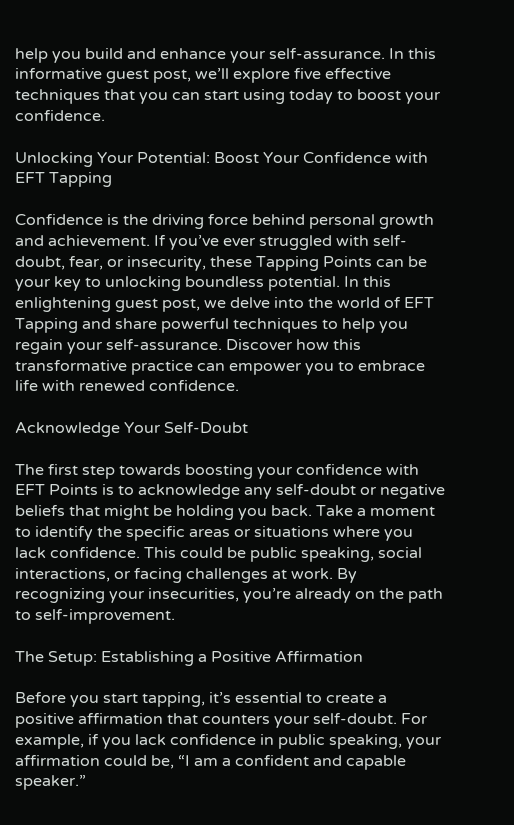help you build and enhance your self-assurance. In this informative guest post, we’ll explore five effective techniques that you can start using today to boost your confidence.

Unlocking Your Potential: Boost Your Confidence with EFT Tapping

Confidence is the driving force behind personal growth and achievement. If you’ve ever struggled with self-doubt, fear, or insecurity, these Tapping Points can be your key to unlocking boundless potential. In this enlightening guest post, we delve into the world of EFT Tapping and share powerful techniques to help you regain your self-assurance. Discover how this transformative practice can empower you to embrace life with renewed confidence.

Acknowledge Your Self-Doubt

The first step towards boosting your confidence with EFT Points is to acknowledge any self-doubt or negative beliefs that might be holding you back. Take a moment to identify the specific areas or situations where you lack confidence. This could be public speaking, social interactions, or facing challenges at work. By recognizing your insecurities, you’re already on the path to self-improvement.

The Setup: Establishing a Positive Affirmation

Before you start tapping, it’s essential to create a positive affirmation that counters your self-doubt. For example, if you lack confidence in public speaking, your affirmation could be, “I am a confident and capable speaker.”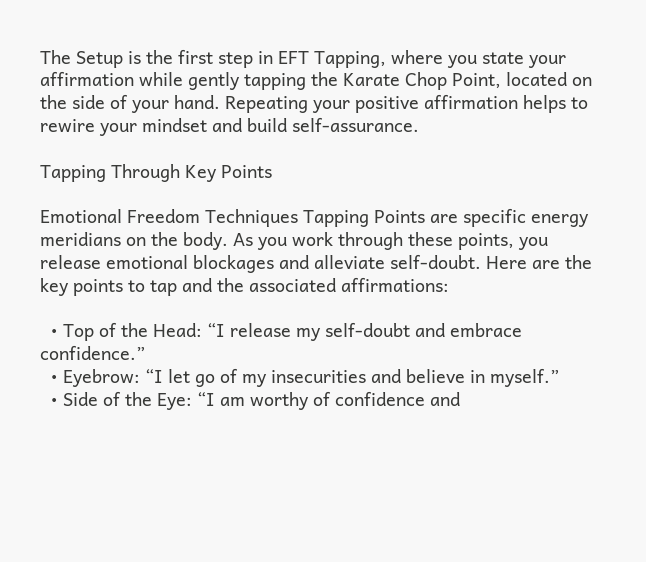The Setup is the first step in EFT Tapping, where you state your affirmation while gently tapping the Karate Chop Point, located on the side of your hand. Repeating your positive affirmation helps to rewire your mindset and build self-assurance.

Tapping Through Key Points

Emotional Freedom Techniques Tapping Points are specific energy meridians on the body. As you work through these points, you release emotional blockages and alleviate self-doubt. Here are the key points to tap and the associated affirmations:

  • Top of the Head: “I release my self-doubt and embrace confidence.”
  • Eyebrow: “I let go of my insecurities and believe in myself.”
  • Side of the Eye: “I am worthy of confidence and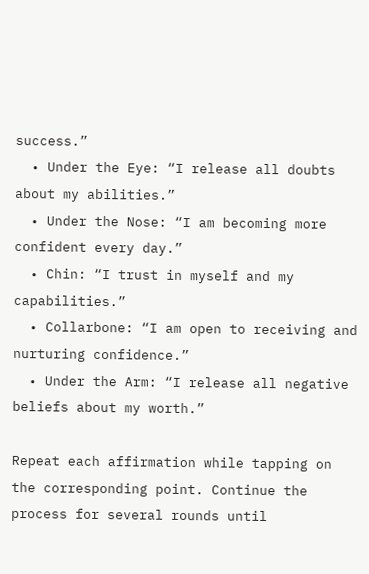success.”
  • Under the Eye: “I release all doubts about my abilities.”
  • Under the Nose: “I am becoming more confident every day.”
  • Chin: “I trust in myself and my capabilities.”
  • Collarbone: “I am open to receiving and nurturing confidence.”
  • Under the Arm: “I release all negative beliefs about my worth.”

Repeat each affirmation while tapping on the corresponding point. Continue the process for several rounds until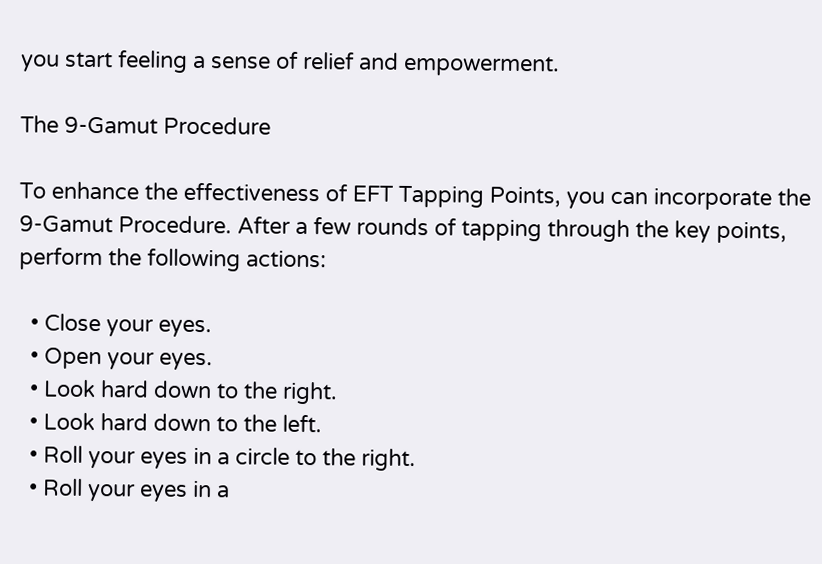you start feeling a sense of relief and empowerment.

The 9-Gamut Procedure

To enhance the effectiveness of EFT Tapping Points, you can incorporate the 9-Gamut Procedure. After a few rounds of tapping through the key points, perform the following actions:

  • Close your eyes.
  • Open your eyes.
  • Look hard down to the right.
  • Look hard down to the left.
  • Roll your eyes in a circle to the right.
  • Roll your eyes in a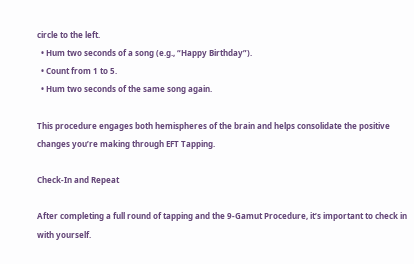circle to the left.
  • Hum two seconds of a song (e.g., “Happy Birthday”).
  • Count from 1 to 5.
  • Hum two seconds of the same song again.

This procedure engages both hemispheres of the brain and helps consolidate the positive changes you’re making through EFT Tapping.

Check-In and Repeat

After completing a full round of tapping and the 9-Gamut Procedure, it’s important to check in with yourself.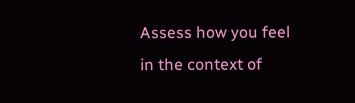Assess how you feel in the context of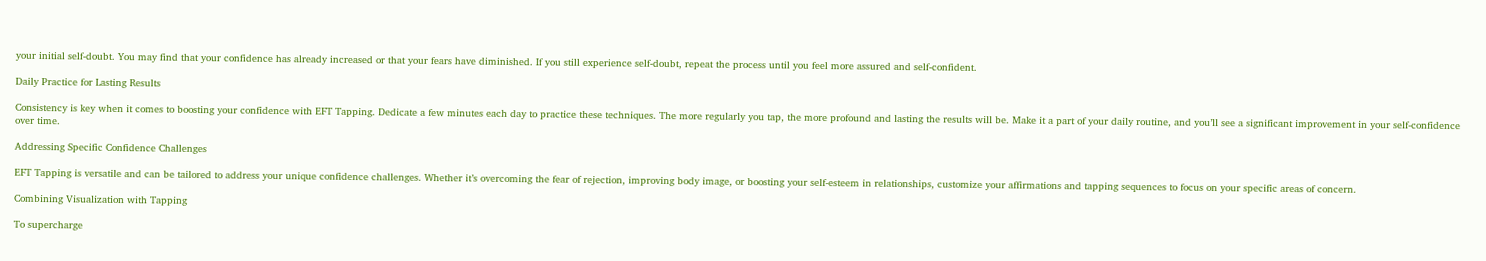your initial self-doubt. You may find that your confidence has already increased or that your fears have diminished. If you still experience self-doubt, repeat the process until you feel more assured and self-confident.

Daily Practice for Lasting Results

Consistency is key when it comes to boosting your confidence with EFT Tapping. Dedicate a few minutes each day to practice these techniques. The more regularly you tap, the more profound and lasting the results will be. Make it a part of your daily routine, and you’ll see a significant improvement in your self-confidence over time.

Addressing Specific Confidence Challenges

EFT Tapping is versatile and can be tailored to address your unique confidence challenges. Whether it’s overcoming the fear of rejection, improving body image, or boosting your self-esteem in relationships, customize your affirmations and tapping sequences to focus on your specific areas of concern.

Combining Visualization with Tapping

To supercharge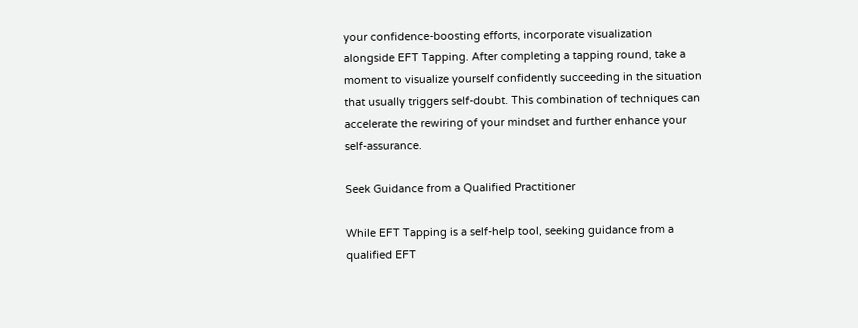your confidence-boosting efforts, incorporate visualization alongside EFT Tapping. After completing a tapping round, take a moment to visualize yourself confidently succeeding in the situation that usually triggers self-doubt. This combination of techniques can accelerate the rewiring of your mindset and further enhance your self-assurance.

Seek Guidance from a Qualified Practitioner

While EFT Tapping is a self-help tool, seeking guidance from a qualified EFT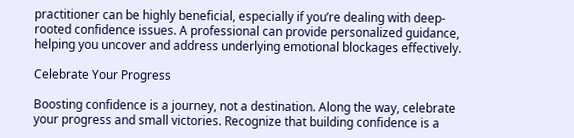practitioner can be highly beneficial, especially if you’re dealing with deep-rooted confidence issues. A professional can provide personalized guidance, helping you uncover and address underlying emotional blockages effectively.

Celebrate Your Progress

Boosting confidence is a journey, not a destination. Along the way, celebrate your progress and small victories. Recognize that building confidence is a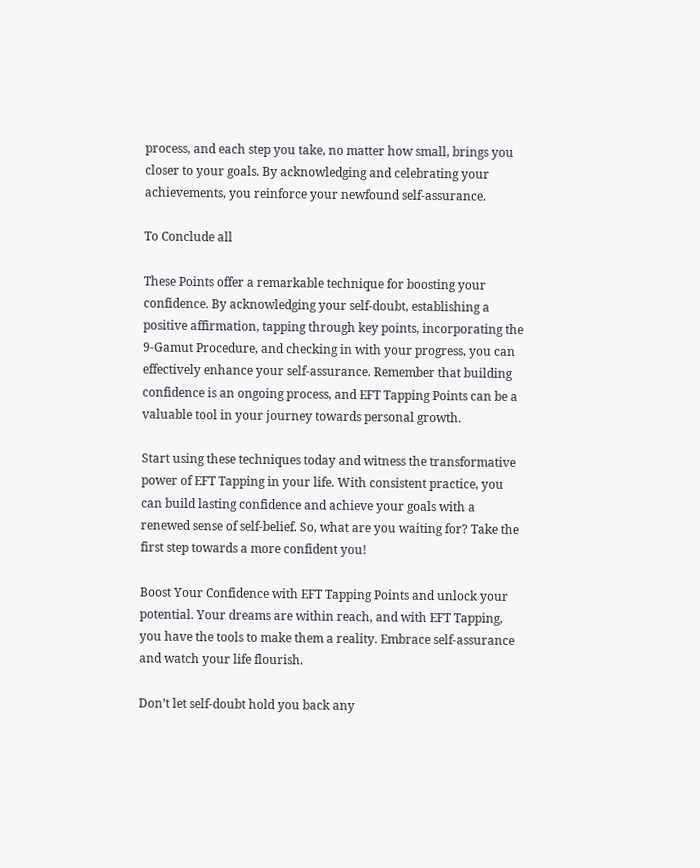process, and each step you take, no matter how small, brings you closer to your goals. By acknowledging and celebrating your achievements, you reinforce your newfound self-assurance.

To Conclude all

These Points offer a remarkable technique for boosting your confidence. By acknowledging your self-doubt, establishing a positive affirmation, tapping through key points, incorporating the 9-Gamut Procedure, and checking in with your progress, you can effectively enhance your self-assurance. Remember that building confidence is an ongoing process, and EFT Tapping Points can be a valuable tool in your journey towards personal growth.

Start using these techniques today and witness the transformative power of EFT Tapping in your life. With consistent practice, you can build lasting confidence and achieve your goals with a renewed sense of self-belief. So, what are you waiting for? Take the first step towards a more confident you!

Boost Your Confidence with EFT Tapping Points and unlock your potential. Your dreams are within reach, and with EFT Tapping, you have the tools to make them a reality. Embrace self-assurance and watch your life flourish.

Don’t let self-doubt hold you back any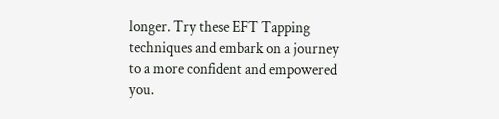longer. Try these EFT Tapping techniques and embark on a journey to a more confident and empowered you.